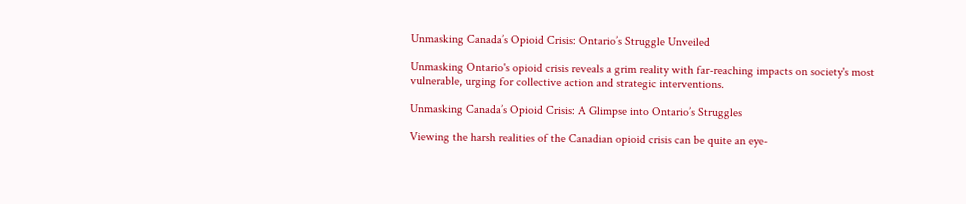Unmasking Canada’s Opioid Crisis: Ontario’s Struggle Unveiled

Unmasking Ontario's opioid crisis reveals a grim reality with far-reaching impacts on society's most vulnerable, urging for collective action and strategic interventions.

Unmasking Canada’s Opioid Crisis: A Glimpse into Ontario’s Struggles

Viewing the harsh realities of the Canadian opioid crisis can be quite an eye-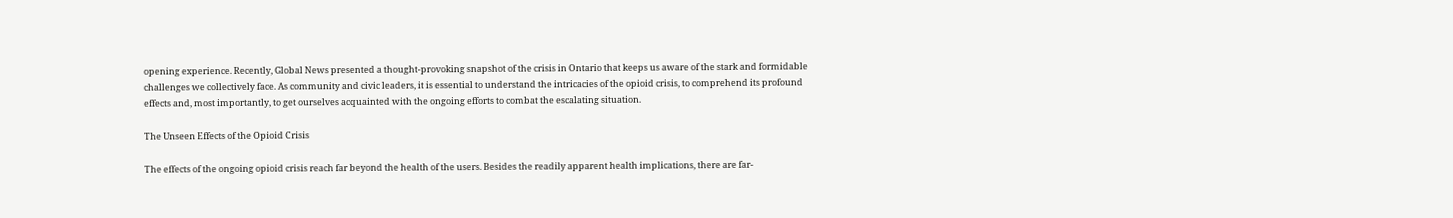opening experience. Recently, Global News presented a thought-provoking snapshot of the crisis in Ontario that keeps us aware of the stark and formidable challenges we collectively face. As community and civic leaders, it is essential to understand the intricacies of the opioid crisis, to comprehend its profound effects and, most importantly, to get ourselves acquainted with the ongoing efforts to combat the escalating situation.

The Unseen Effects of the Opioid Crisis

The effects of the ongoing opioid crisis reach far beyond the health of the users. Besides the readily apparent health implications, there are far-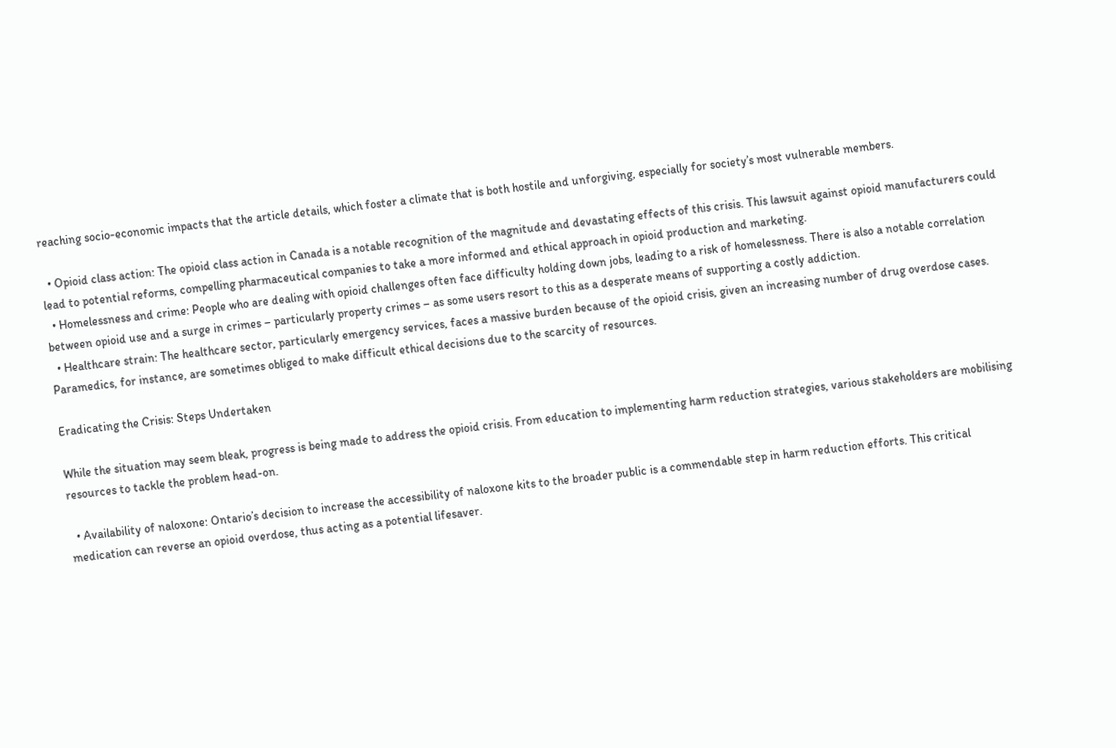reaching socio-economic impacts that the article details, which foster a climate that is both hostile and unforgiving, especially for society’s most vulnerable members.

  • Opioid class action: The opioid class action in Canada is a notable recognition of the magnitude and devastating effects of this crisis. This lawsuit against opioid manufacturers could lead to potential reforms, compelling pharmaceutical companies to take a more informed and ethical approach in opioid production and marketing.
  • Homelessness and crime: People who are dealing with opioid challenges often face difficulty holding down jobs, leading to a risk of homelessness. There is also a notable correlation between opioid use and a surge in crimes – particularly property crimes – as some users resort to this as a desperate means of supporting a costly addiction.
  • Healthcare strain: The healthcare sector, particularly emergency services, faces a massive burden because of the opioid crisis, given an increasing number of drug overdose cases. Paramedics, for instance, are sometimes obliged to make difficult ethical decisions due to the scarcity of resources.

Eradicating the Crisis: Steps Undertaken

While the situation may seem bleak, progress is being made to address the opioid crisis. From education to implementing harm reduction strategies, various stakeholders are mobilising resources to tackle the problem head-on.

  • Availability of naloxone: Ontario’s decision to increase the accessibility of naloxone kits to the broader public is a commendable step in harm reduction efforts. This critical medication can reverse an opioid overdose, thus acting as a potential lifesaver.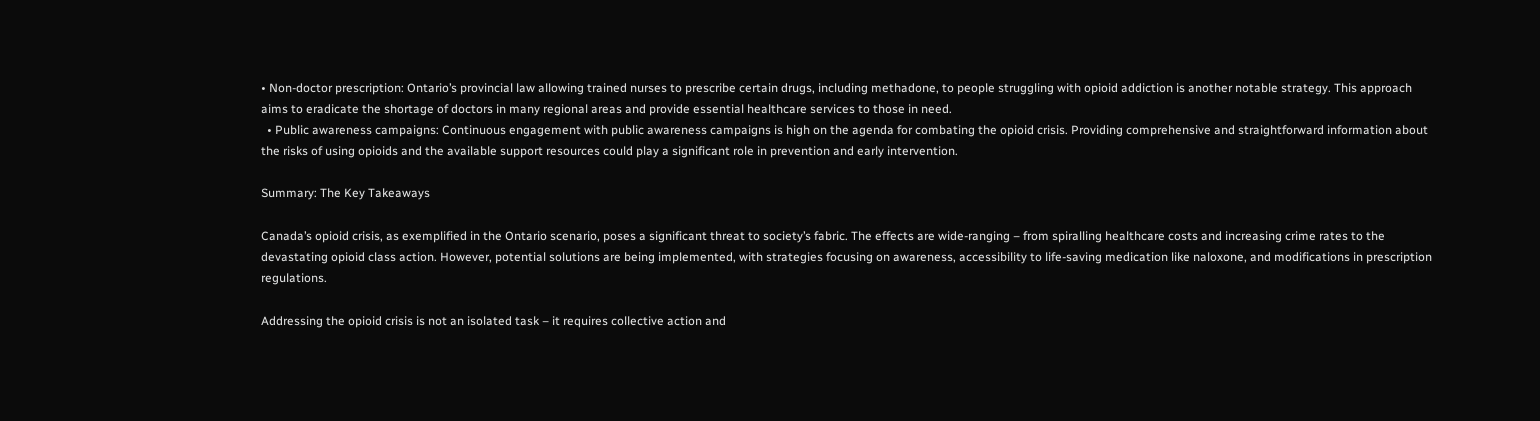• Non-doctor prescription: Ontario’s provincial law allowing trained nurses to prescribe certain drugs, including methadone, to people struggling with opioid addiction is another notable strategy. This approach aims to eradicate the shortage of doctors in many regional areas and provide essential healthcare services to those in need.
  • Public awareness campaigns: Continuous engagement with public awareness campaigns is high on the agenda for combating the opioid crisis. Providing comprehensive and straightforward information about the risks of using opioids and the available support resources could play a significant role in prevention and early intervention.

Summary: The Key Takeaways

Canada’s opioid crisis, as exemplified in the Ontario scenario, poses a significant threat to society’s fabric. The effects are wide-ranging – from spiralling healthcare costs and increasing crime rates to the devastating opioid class action. However, potential solutions are being implemented, with strategies focusing on awareness, accessibility to life-saving medication like naloxone, and modifications in prescription regulations.

Addressing the opioid crisis is not an isolated task – it requires collective action and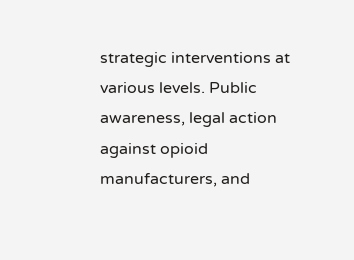strategic interventions at various levels. Public awareness, legal action against opioid manufacturers, and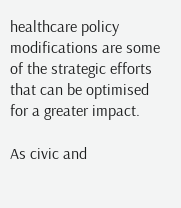healthcare policy modifications are some of the strategic efforts that can be optimised for a greater impact.

As civic and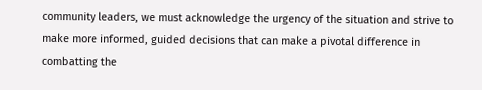community leaders, we must acknowledge the urgency of the situation and strive to make more informed, guided decisions that can make a pivotal difference in combatting the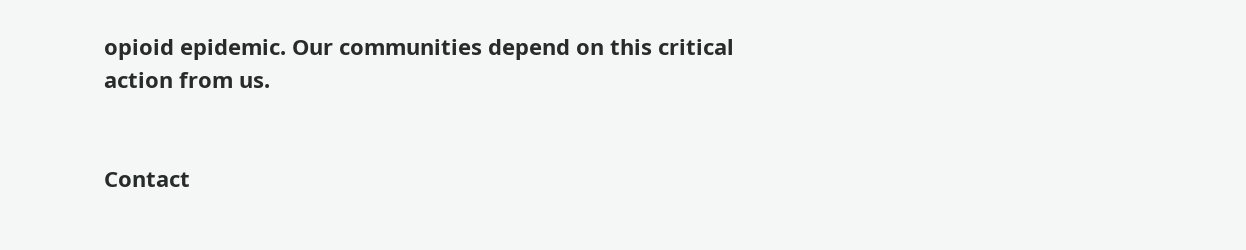opioid epidemic. Our communities depend on this critical action from us.


Contact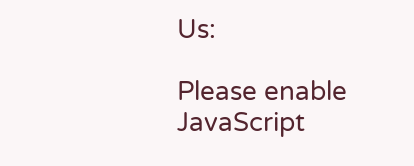Us:

Please enable JavaScript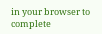in your browser to complete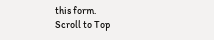this form.
Scroll to Top